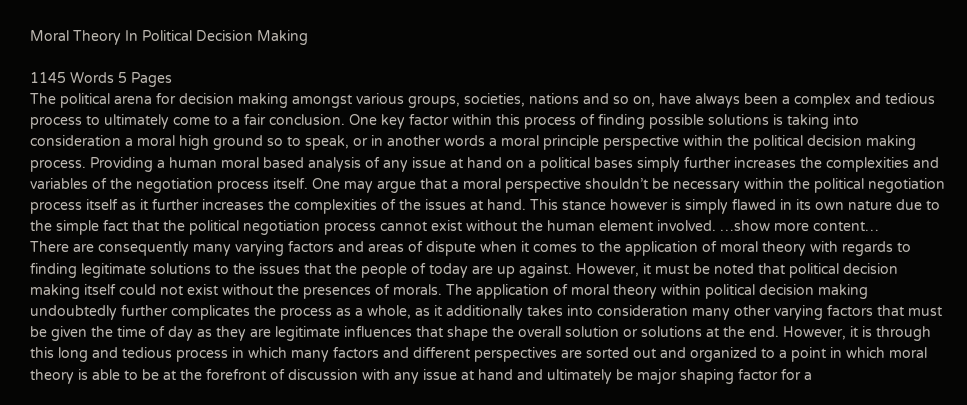Moral Theory In Political Decision Making

1145 Words 5 Pages
The political arena for decision making amongst various groups, societies, nations and so on, have always been a complex and tedious process to ultimately come to a fair conclusion. One key factor within this process of finding possible solutions is taking into consideration a moral high ground so to speak, or in another words a moral principle perspective within the political decision making process. Providing a human moral based analysis of any issue at hand on a political bases simply further increases the complexities and variables of the negotiation process itself. One may argue that a moral perspective shouldn’t be necessary within the political negotiation process itself as it further increases the complexities of the issues at hand. This stance however is simply flawed in its own nature due to the simple fact that the political negotiation process cannot exist without the human element involved. …show more content…
There are consequently many varying factors and areas of dispute when it comes to the application of moral theory with regards to finding legitimate solutions to the issues that the people of today are up against. However, it must be noted that political decision making itself could not exist without the presences of morals. The application of moral theory within political decision making undoubtedly further complicates the process as a whole, as it additionally takes into consideration many other varying factors that must be given the time of day as they are legitimate influences that shape the overall solution or solutions at the end. However, it is through this long and tedious process in which many factors and different perspectives are sorted out and organized to a point in which moral theory is able to be at the forefront of discussion with any issue at hand and ultimately be major shaping factor for a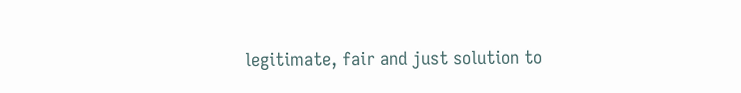legitimate, fair and just solution to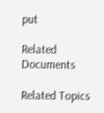put

Related Documents

Related Topics